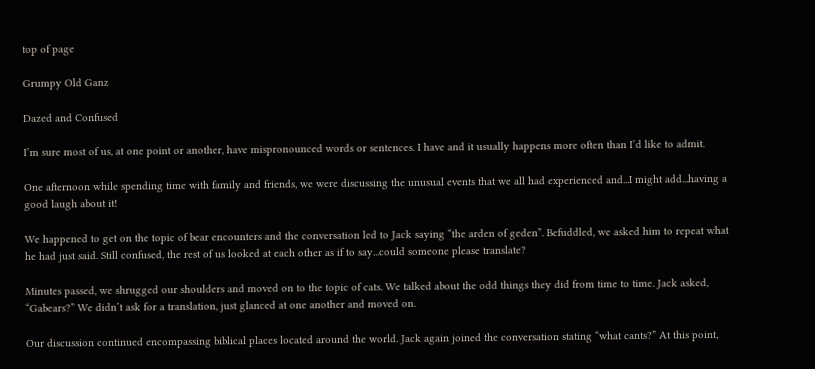top of page

Grumpy Old Ganz

Dazed and Confused

I’m sure most of us, at one point or another, have mispronounced words or sentences. I have and it usually happens more often than I’d like to admit.

One afternoon while spending time with family and friends, we were discussing the unusual events that we all had experienced and...I might add...having a good laugh about it!

We happened to get on the topic of bear encounters and the conversation led to Jack saying “the arden of geden”. Befuddled, we asked him to repeat what he had just said. Still confused, the rest of us looked at each other as if to say...could someone please translate?

Minutes passed, we shrugged our shoulders and moved on to the topic of cats. We talked about the odd things they did from time to time. Jack asked, “Gabears?” We didn’t ask for a translation, just glanced at one another and moved on.

Our discussion continued encompassing biblical places located around the world. Jack again joined the conversation stating “what cants?” At this point,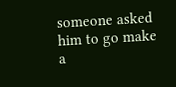someone asked him to go make a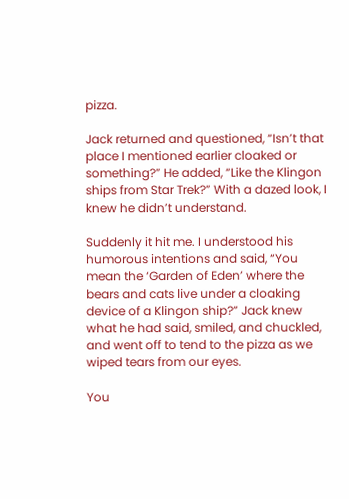pizza.

Jack returned and questioned, “Isn’t that place I mentioned earlier cloaked or something?” He added, “Like the Klingon ships from Star Trek?” With a dazed look, I knew he didn’t understand.

Suddenly it hit me. I understood his humorous intentions and said, “You mean the ‘Garden of Eden’ where the bears and cats live under a cloaking device of a Klingon ship?” Jack knew what he had said, smiled, and chuckled, and went off to tend to the pizza as we wiped tears from our eyes.

You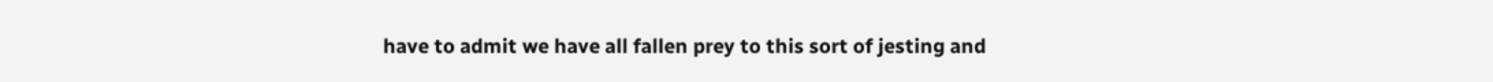have to admit we have all fallen prey to this sort of jesting and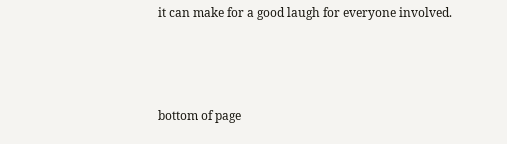it can make for a good laugh for everyone involved.



bottom of page